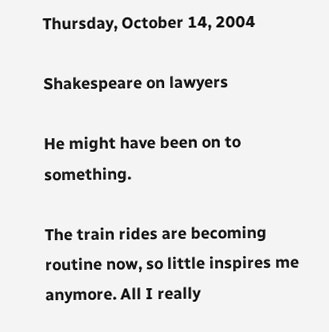Thursday, October 14, 2004

Shakespeare on lawyers

He might have been on to something.

The train rides are becoming routine now, so little inspires me anymore. All I really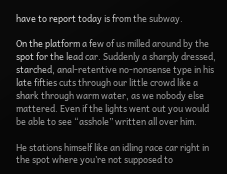have to report today is from the subway.

On the platform a few of us milled around by the spot for the lead car. Suddenly a sharply dressed, starched, anal-retentive no-nonsense type in his late fifties cuts through our little crowd like a shark through warm water, as we nobody else mattered. Even if the lights went out you would be able to see “asshole” written all over him.

He stations himself like an idling race car right in the spot where you’re not supposed to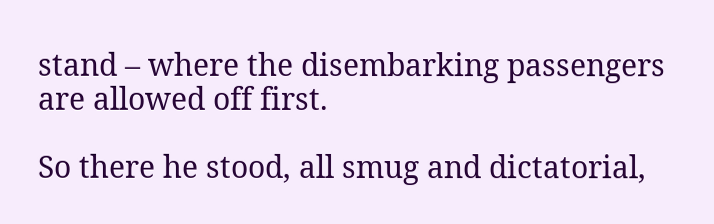stand – where the disembarking passengers are allowed off first.

So there he stood, all smug and dictatorial,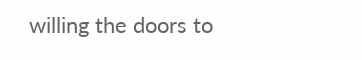willing the doors to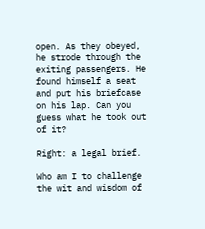open. As they obeyed, he strode through the exiting passengers. He found himself a seat and put his briefcase on his lap. Can you guess what he took out of it?

Right: a legal brief.

Who am I to challenge the wit and wisdom of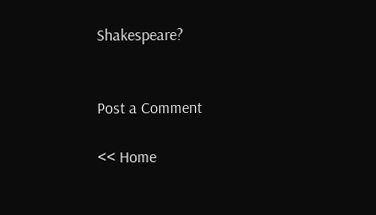Shakespeare?


Post a Comment

<< Home